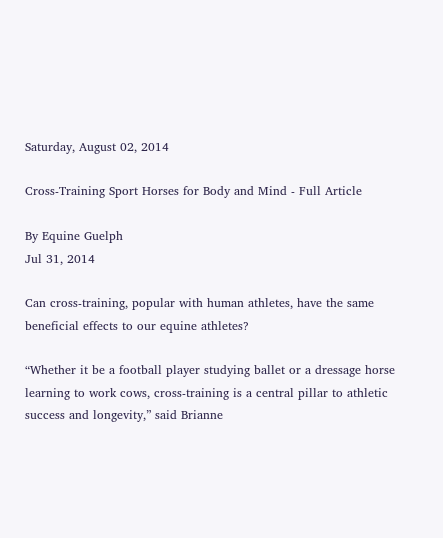Saturday, August 02, 2014

Cross-Training Sport Horses for Body and Mind - Full Article

By Equine Guelph
Jul 31, 2014

Can cross-training, popular with human athletes, have the same beneficial effects to our equine athletes?

“Whether it be a football player studying ballet or a dressage horse learning to work cows, cross-training is a central pillar to athletic success and longevity,” said Brianne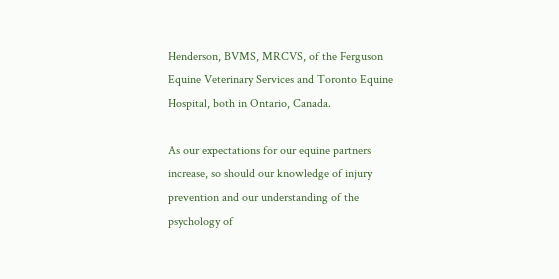Henderson, BVMS, MRCVS, of the Ferguson Equine Veterinary Services and Toronto Equine Hospital, both in Ontario, Canada.

As our expectations for our equine partners increase, so should our knowledge of injury prevention and our understanding of the psychology of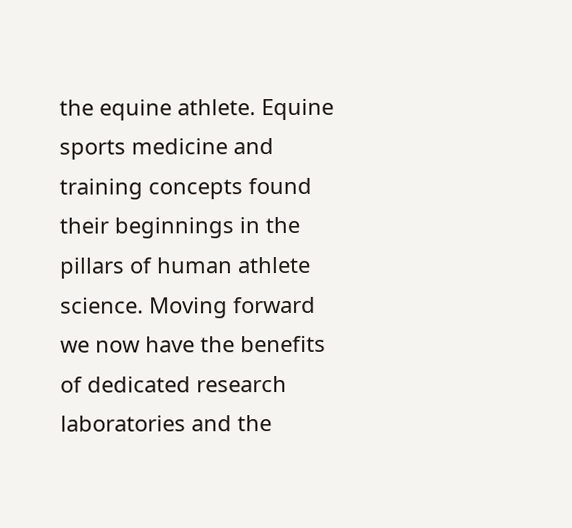the equine athlete. Equine sports medicine and training concepts found their beginnings in the pillars of human athlete science. Moving forward we now have the benefits of dedicated research laboratories and the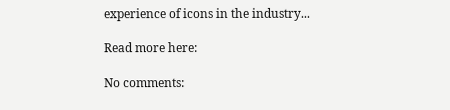experience of icons in the industry...

Read more here:

No comments: